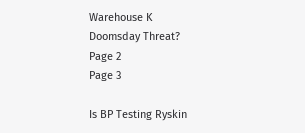Warehouse K
Doomsday Threat?
Page 2
Page 3

Is BP Testing Ryskin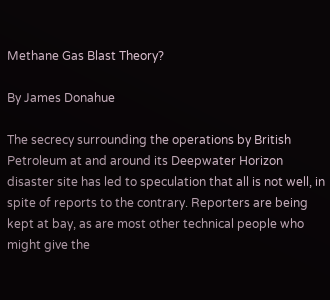Methane Gas Blast Theory?

By James Donahue

The secrecy surrounding the operations by British Petroleum at and around its Deepwater Horizon disaster site has led to speculation that all is not well, in spite of reports to the contrary. Reporters are being kept at bay, as are most other technical people who might give the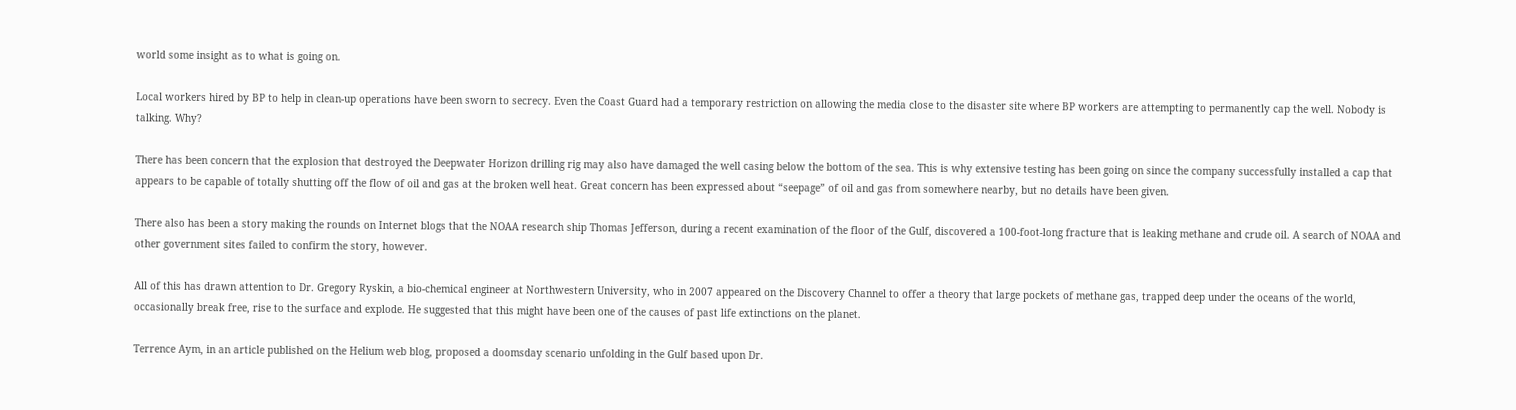world some insight as to what is going on.

Local workers hired by BP to help in clean-up operations have been sworn to secrecy. Even the Coast Guard had a temporary restriction on allowing the media close to the disaster site where BP workers are attempting to permanently cap the well. Nobody is talking. Why?

There has been concern that the explosion that destroyed the Deepwater Horizon drilling rig may also have damaged the well casing below the bottom of the sea. This is why extensive testing has been going on since the company successfully installed a cap that appears to be capable of totally shutting off the flow of oil and gas at the broken well heat. Great concern has been expressed about “seepage” of oil and gas from somewhere nearby, but no details have been given.

There also has been a story making the rounds on Internet blogs that the NOAA research ship Thomas Jefferson, during a recent examination of the floor of the Gulf, discovered a 100-foot-long fracture that is leaking methane and crude oil. A search of NOAA and other government sites failed to confirm the story, however.

All of this has drawn attention to Dr. Gregory Ryskin, a bio-chemical engineer at Northwestern University, who in 2007 appeared on the Discovery Channel to offer a theory that large pockets of methane gas, trapped deep under the oceans of the world, occasionally break free, rise to the surface and explode. He suggested that this might have been one of the causes of past life extinctions on the planet.

Terrence Aym, in an article published on the Helium web blog, proposed a doomsday scenario unfolding in the Gulf based upon Dr.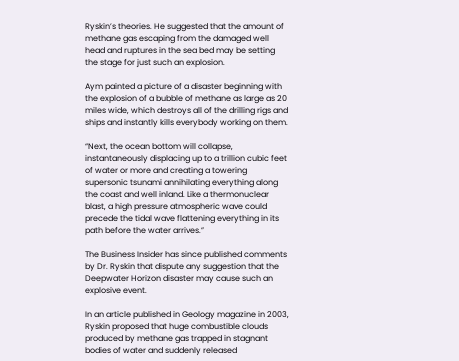Ryskin’s theories. He suggested that the amount of methane gas escaping from the damaged well head and ruptures in the sea bed may be setting the stage for just such an explosion.

Aym painted a picture of a disaster beginning with the explosion of a bubble of methane as large as 20 miles wide, which destroys all of the drilling rigs and ships and instantly kills everybody working on them.

“Next, the ocean bottom will collapse, instantaneously displacing up to a trillion cubic feet of water or more and creating a towering supersonic tsunami annihilating everything along the coast and well inland. Like a thermonuclear blast, a high pressure atmospheric wave could precede the tidal wave flattening everything in its path before the water arrives.”

The Business Insider has since published comments by Dr. Ryskin that dispute any suggestion that the Deepwater Horizon disaster may cause such an explosive event.

In an article published in Geology magazine in 2003, Ryskin proposed that huge combustible clouds produced by methane gas trapped in stagnant bodies of water and suddenly released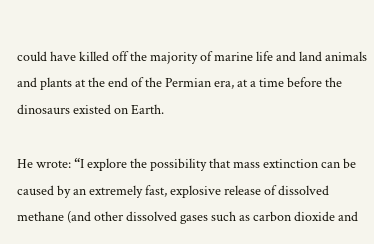could have killed off the majority of marine life and land animals and plants at the end of the Permian era, at a time before the dinosaurs existed on Earth.

He wrote: “I explore the possibility that mass extinction can be caused by an extremely fast, explosive release of dissolved methane (and other dissolved gases such as carbon dioxide and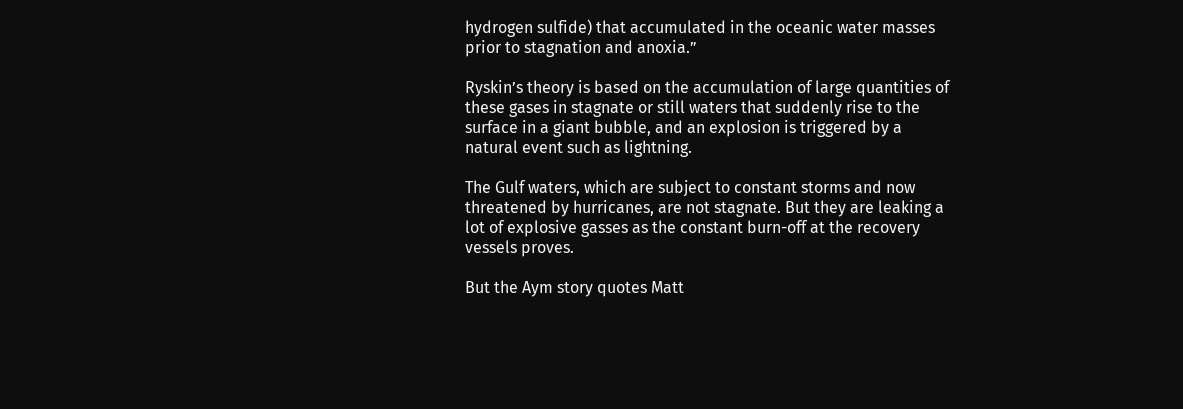hydrogen sulfide) that accumulated in the oceanic water masses prior to stagnation and anoxia.”

Ryskin’s theory is based on the accumulation of large quantities of these gases in stagnate or still waters that suddenly rise to the surface in a giant bubble, and an explosion is triggered by a natural event such as lightning.

The Gulf waters, which are subject to constant storms and now threatened by hurricanes, are not stagnate. But they are leaking a lot of explosive gasses as the constant burn-off at the recovery vessels proves.

But the Aym story quotes Matt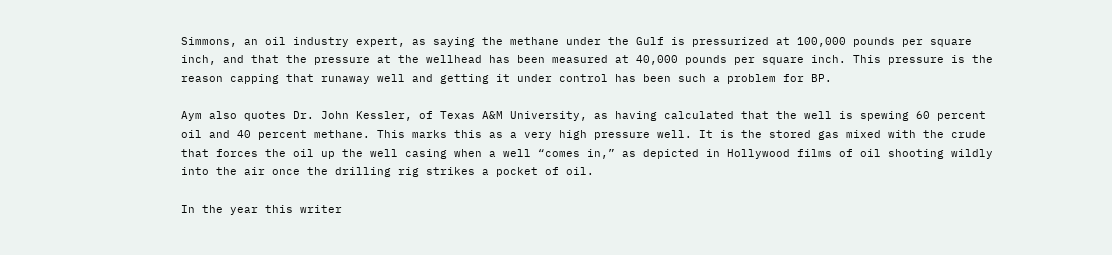Simmons, an oil industry expert, as saying the methane under the Gulf is pressurized at 100,000 pounds per square inch, and that the pressure at the wellhead has been measured at 40,000 pounds per square inch. This pressure is the reason capping that runaway well and getting it under control has been such a problem for BP.

Aym also quotes Dr. John Kessler, of Texas A&M University, as having calculated that the well is spewing 60 percent oil and 40 percent methane. This marks this as a very high pressure well. It is the stored gas mixed with the crude that forces the oil up the well casing when a well “comes in,” as depicted in Hollywood films of oil shooting wildly into the air once the drilling rig strikes a pocket of oil.

In the year this writer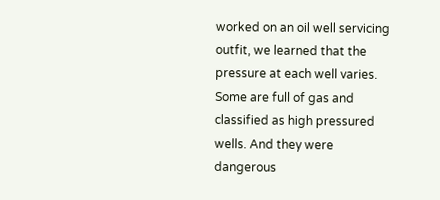worked on an oil well servicing outfit, we learned that the pressure at each well varies. Some are full of gas and classified as high pressured wells. And they were dangerous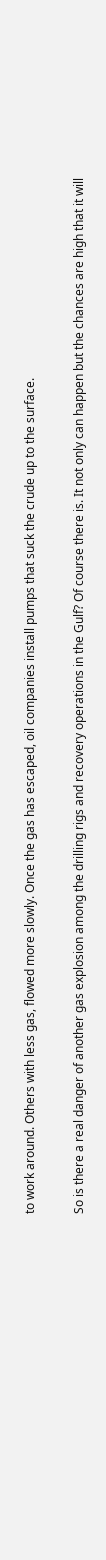to work around. Others with less gas, flowed more slowly. Once the gas has escaped, oil companies install pumps that suck the crude up to the surface.

So is there a real danger of another gas explosion among the drilling rigs and recovery operations in the Gulf? Of course there is. It not only can happen but the chances are high that it will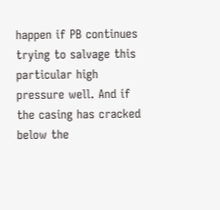happen if PB continues trying to salvage this particular high pressure well. And if the casing has cracked below the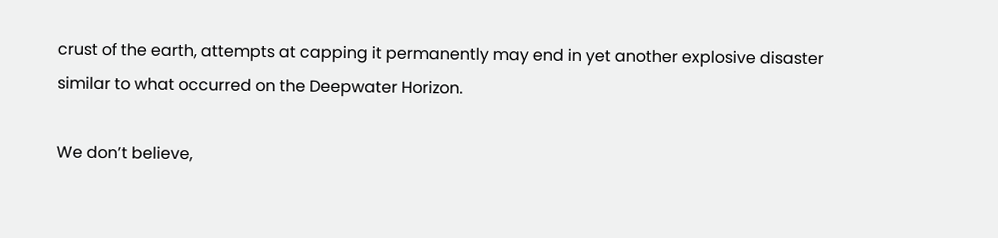crust of the earth, attempts at capping it permanently may end in yet another explosive disaster similar to what occurred on the Deepwater Horizon.

We don’t believe,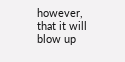however, that it will blow up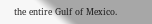the entire Gulf of Mexico.